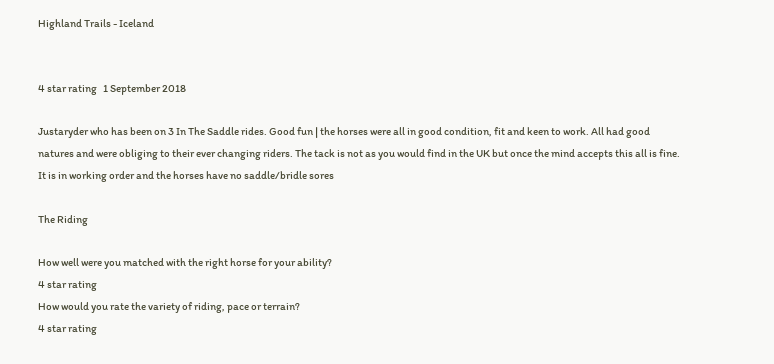Highland Trails - Iceland


4 star rating   1 September 2018

Justaryder who has been on 3 In The Saddle rides. Good fun | the horses were all in good condition, fit and keen to work. All had good natures and were obliging to their ever changing riders. The tack is not as you would find in the UK but once the mind accepts this all is fine. It is in working order and the horses have no saddle/bridle sores

The Riding

How well were you matched with the right horse for your ability?
4 star rating
How would you rate the variety of riding, pace or terrain?
4 star rating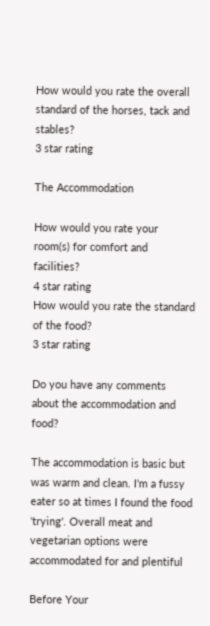How would you rate the overall standard of the horses, tack and stables?
3 star rating

The Accommodation

How would you rate your room(s) for comfort and facilities?
4 star rating
How would you rate the standard of the food?
3 star rating

Do you have any comments about the accommodation and food?

The accommodation is basic but was warm and clean. I'm a fussy eater so at times I found the food 'trying'. Overall meat and vegetarian options were accommodated for and plentiful

Before Your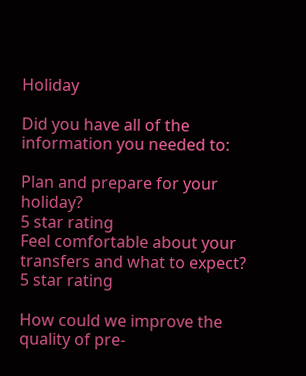Holiday

Did you have all of the information you needed to:

Plan and prepare for your holiday?
5 star rating
Feel comfortable about your transfers and what to expect?
5 star rating

How could we improve the quality of pre-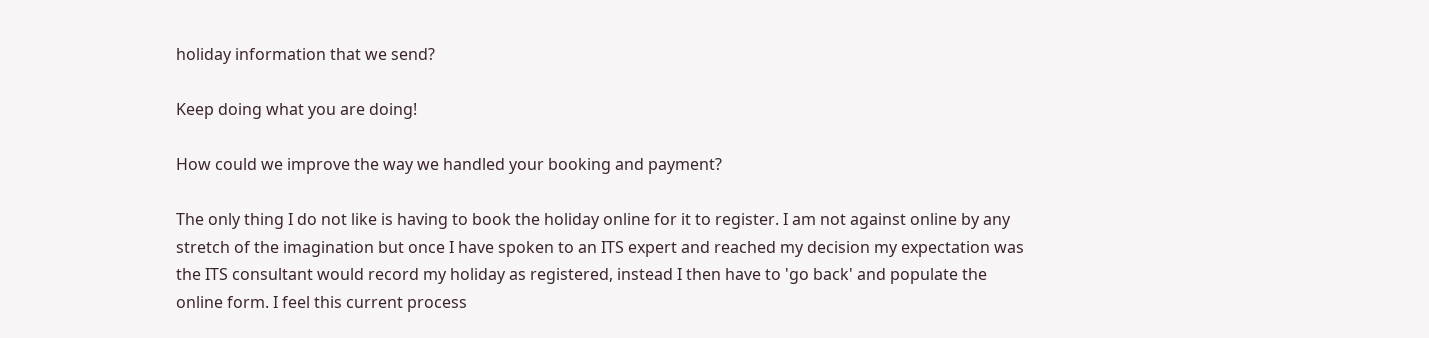holiday information that we send?

Keep doing what you are doing!

How could we improve the way we handled your booking and payment?

The only thing I do not like is having to book the holiday online for it to register. I am not against online by any stretch of the imagination but once I have spoken to an ITS expert and reached my decision my expectation was the ITS consultant would record my holiday as registered, instead I then have to 'go back' and populate the online form. I feel this current process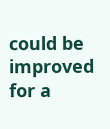could be improved for a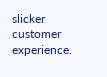slicker customer experience.